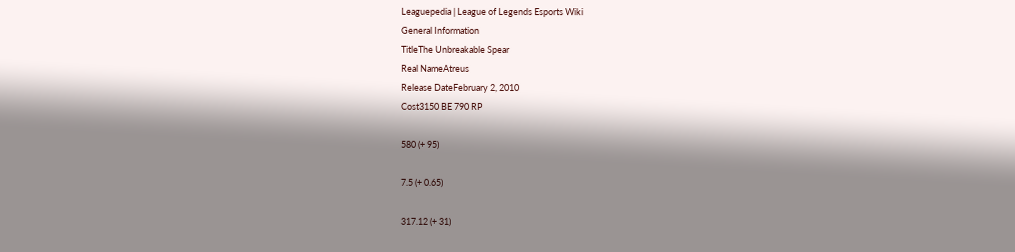Leaguepedia | League of Legends Esports Wiki
General Information
TitleThe Unbreakable Spear
Real NameAtreus
Release DateFebruary 2, 2010
Cost3150 BE 790 RP

580 (+ 95)

7.5 (+ 0.65)

317.12 (+ 31)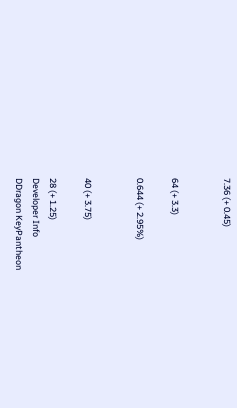7.36 (+ 0.45)


64 (+ 3.3)

0.644 (+ 2.95%)


40 (+ 3.75)

28 (+ 1.25)
Developer Info
DDragon KeyPantheon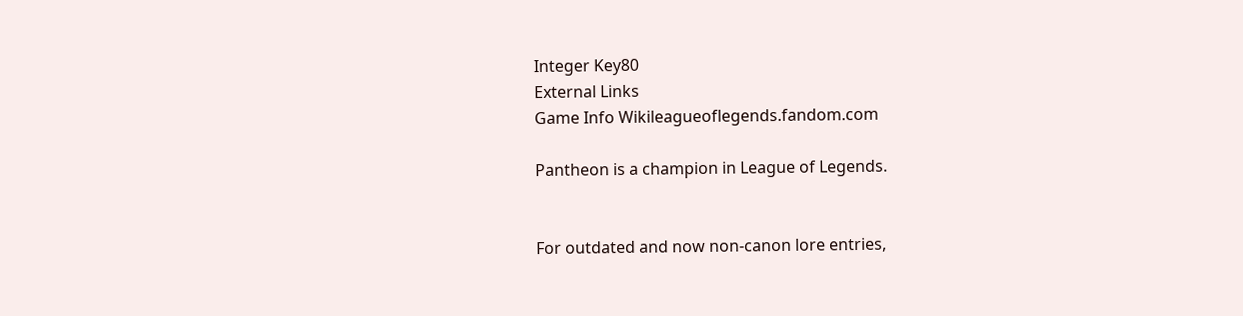Integer Key80
External Links
Game Info Wikileagueoflegends.fandom.com

Pantheon is a champion in League of Legends.


For outdated and now non-canon lore entries,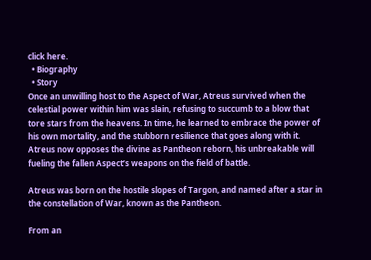click here.
  • Biography
  • Story
Once an unwilling host to the Aspect of War, Atreus survived when the celestial power within him was slain, refusing to succumb to a blow that tore stars from the heavens. In time, he learned to embrace the power of his own mortality, and the stubborn resilience that goes along with it. Atreus now opposes the divine as Pantheon reborn, his unbreakable will fueling the fallen Aspect’s weapons on the field of battle.

Atreus was born on the hostile slopes of Targon, and named after a star in the constellation of War, known as the Pantheon.

From an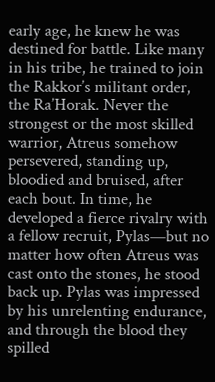early age, he knew he was destined for battle. Like many in his tribe, he trained to join the Rakkor’s militant order, the Ra’Horak. Never the strongest or the most skilled warrior, Atreus somehow persevered, standing up, bloodied and bruised, after each bout. In time, he developed a fierce rivalry with a fellow recruit, Pylas—but no matter how often Atreus was cast onto the stones, he stood back up. Pylas was impressed by his unrelenting endurance, and through the blood they spilled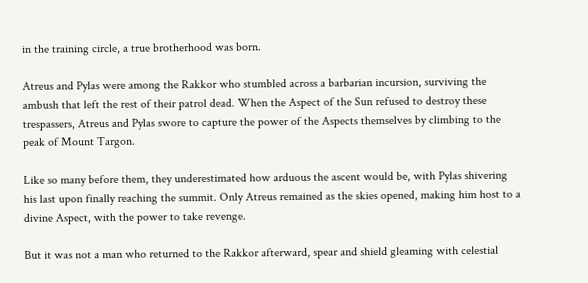in the training circle, a true brotherhood was born.

Atreus and Pylas were among the Rakkor who stumbled across a barbarian incursion, surviving the ambush that left the rest of their patrol dead. When the Aspect of the Sun refused to destroy these trespassers, Atreus and Pylas swore to capture the power of the Aspects themselves by climbing to the peak of Mount Targon.

Like so many before them, they underestimated how arduous the ascent would be, with Pylas shivering his last upon finally reaching the summit. Only Atreus remained as the skies opened, making him host to a divine Aspect, with the power to take revenge.

But it was not a man who returned to the Rakkor afterward, spear and shield gleaming with celestial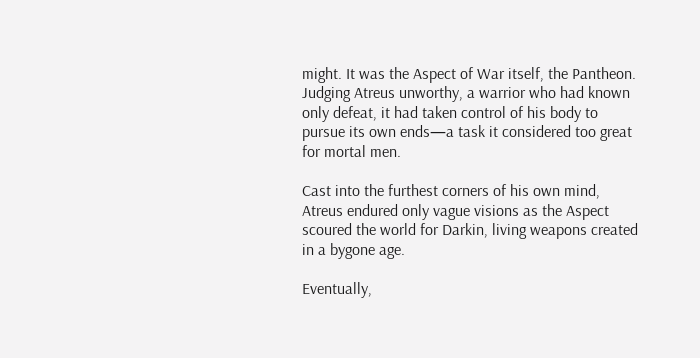might. It was the Aspect of War itself, the Pantheon. Judging Atreus unworthy, a warrior who had known only defeat, it had taken control of his body to pursue its own ends—a task it considered too great for mortal men.

Cast into the furthest corners of his own mind, Atreus endured only vague visions as the Aspect scoured the world for Darkin, living weapons created in a bygone age.

Eventually,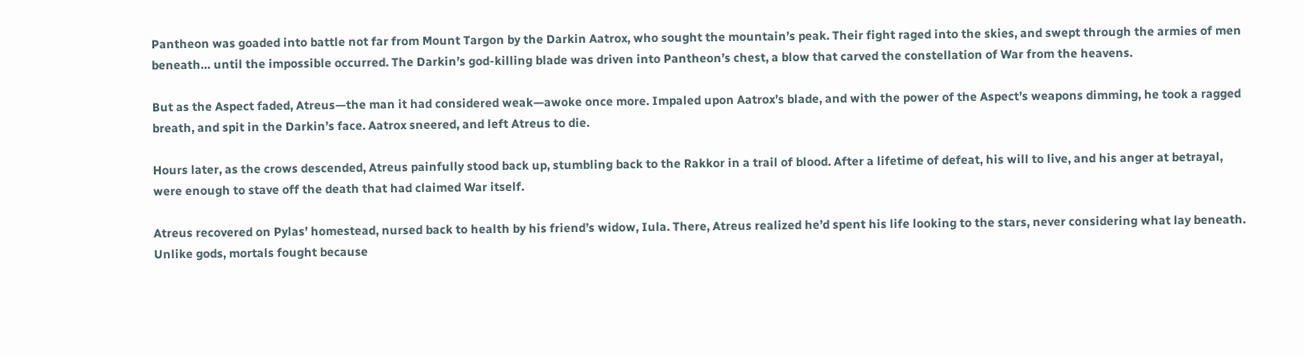Pantheon was goaded into battle not far from Mount Targon by the Darkin Aatrox, who sought the mountain’s peak. Their fight raged into the skies, and swept through the armies of men beneath… until the impossible occurred. The Darkin’s god-killing blade was driven into Pantheon’s chest, a blow that carved the constellation of War from the heavens.

But as the Aspect faded, Atreus—the man it had considered weak—awoke once more. Impaled upon Aatrox’s blade, and with the power of the Aspect’s weapons dimming, he took a ragged breath, and spit in the Darkin’s face. Aatrox sneered, and left Atreus to die.

Hours later, as the crows descended, Atreus painfully stood back up, stumbling back to the Rakkor in a trail of blood. After a lifetime of defeat, his will to live, and his anger at betrayal, were enough to stave off the death that had claimed War itself.

Atreus recovered on Pylas’ homestead, nursed back to health by his friend’s widow, Iula. There, Atreus realized he’d spent his life looking to the stars, never considering what lay beneath. Unlike gods, mortals fought because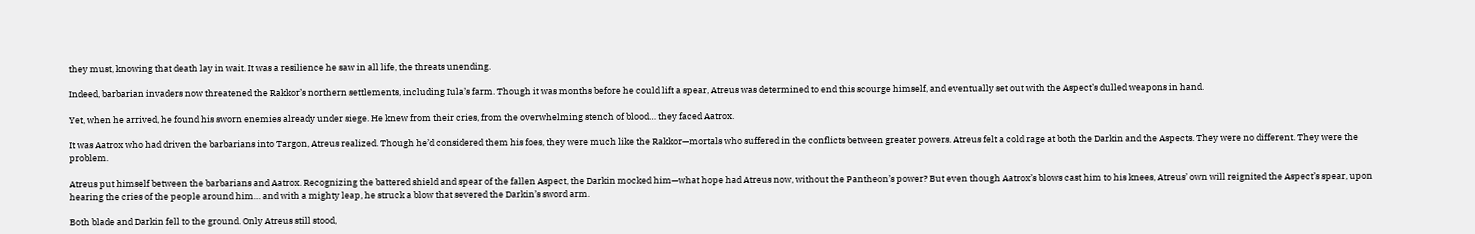they must, knowing that death lay in wait. It was a resilience he saw in all life, the threats unending.

Indeed, barbarian invaders now threatened the Rakkor’s northern settlements, including Iula’s farm. Though it was months before he could lift a spear, Atreus was determined to end this scourge himself, and eventually set out with the Aspect’s dulled weapons in hand.

Yet, when he arrived, he found his sworn enemies already under siege. He knew from their cries, from the overwhelming stench of blood… they faced Aatrox.

It was Aatrox who had driven the barbarians into Targon, Atreus realized. Though he’d considered them his foes, they were much like the Rakkor—mortals who suffered in the conflicts between greater powers. Atreus felt a cold rage at both the Darkin and the Aspects. They were no different. They were the problem.

Atreus put himself between the barbarians and Aatrox. Recognizing the battered shield and spear of the fallen Aspect, the Darkin mocked him—what hope had Atreus now, without the Pantheon’s power? But even though Aatrox’s blows cast him to his knees, Atreus’ own will reignited the Aspect’s spear, upon hearing the cries of the people around him… and with a mighty leap, he struck a blow that severed the Darkin’s sword arm.

Both blade and Darkin fell to the ground. Only Atreus still stood,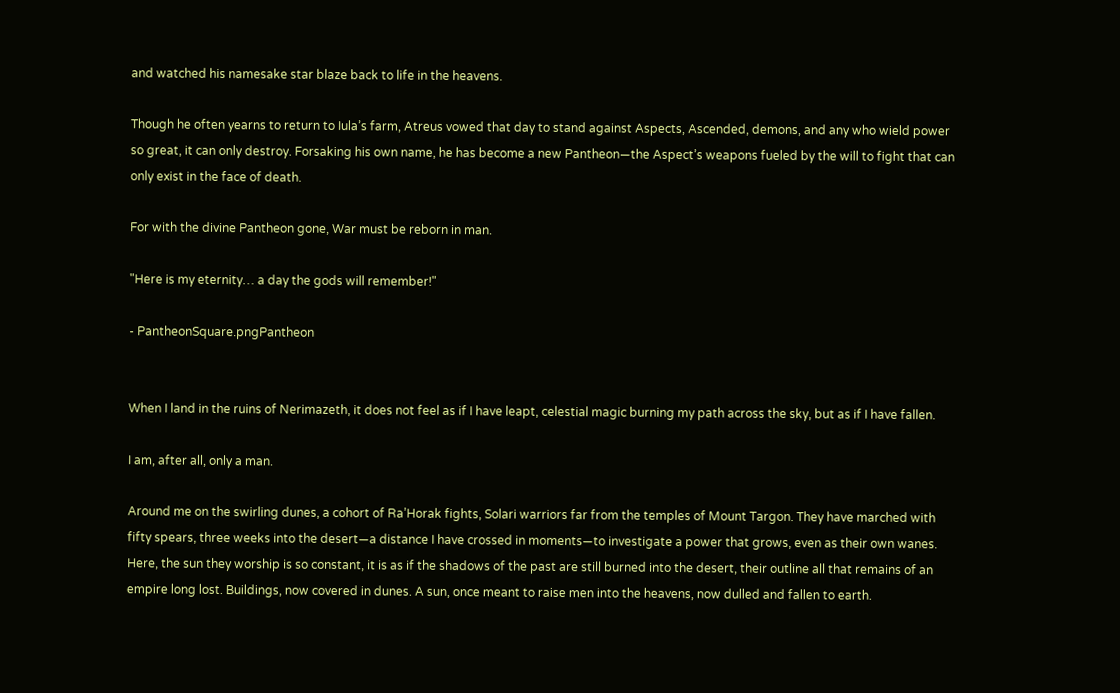and watched his namesake star blaze back to life in the heavens.

Though he often yearns to return to Iula’s farm, Atreus vowed that day to stand against Aspects, Ascended, demons, and any who wield power so great, it can only destroy. Forsaking his own name, he has become a new Pantheon—the Aspect’s weapons fueled by the will to fight that can only exist in the face of death.

For with the divine Pantheon gone, War must be reborn in man.

"Here is my eternity… a day the gods will remember!"

- PantheonSquare.pngPantheon


When I land in the ruins of Nerimazeth, it does not feel as if I have leapt, celestial magic burning my path across the sky, but as if I have fallen.

I am, after all, only a man.

Around me on the swirling dunes, a cohort of Ra’Horak fights, Solari warriors far from the temples of Mount Targon. They have marched with fifty spears, three weeks into the desert—a distance I have crossed in moments—to investigate a power that grows, even as their own wanes. Here, the sun they worship is so constant, it is as if the shadows of the past are still burned into the desert, their outline all that remains of an empire long lost. Buildings, now covered in dunes. A sun, once meant to raise men into the heavens, now dulled and fallen to earth.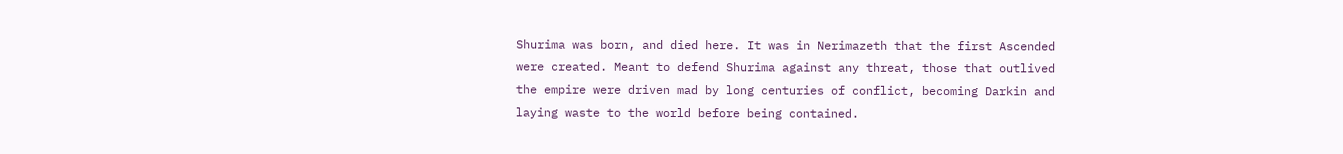Shurima was born, and died here. It was in Nerimazeth that the first Ascended were created. Meant to defend Shurima against any threat, those that outlived the empire were driven mad by long centuries of conflict, becoming Darkin and laying waste to the world before being contained.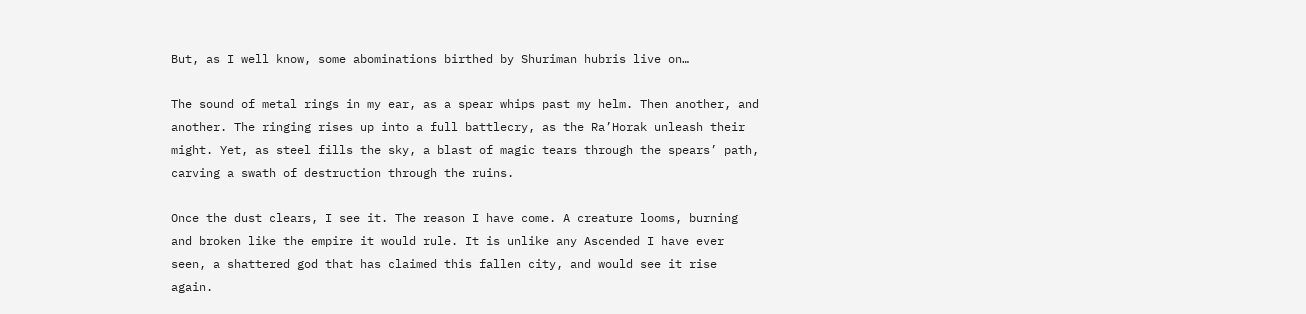But, as I well know, some abominations birthed by Shuriman hubris live on…

The sound of metal rings in my ear, as a spear whips past my helm. Then another, and another. The ringing rises up into a full battlecry, as the Ra’Horak unleash their might. Yet, as steel fills the sky, a blast of magic tears through the spears’ path, carving a swath of destruction through the ruins.

Once the dust clears, I see it. The reason I have come. A creature looms, burning and broken like the empire it would rule. It is unlike any Ascended I have ever seen, a shattered god that has claimed this fallen city, and would see it rise again.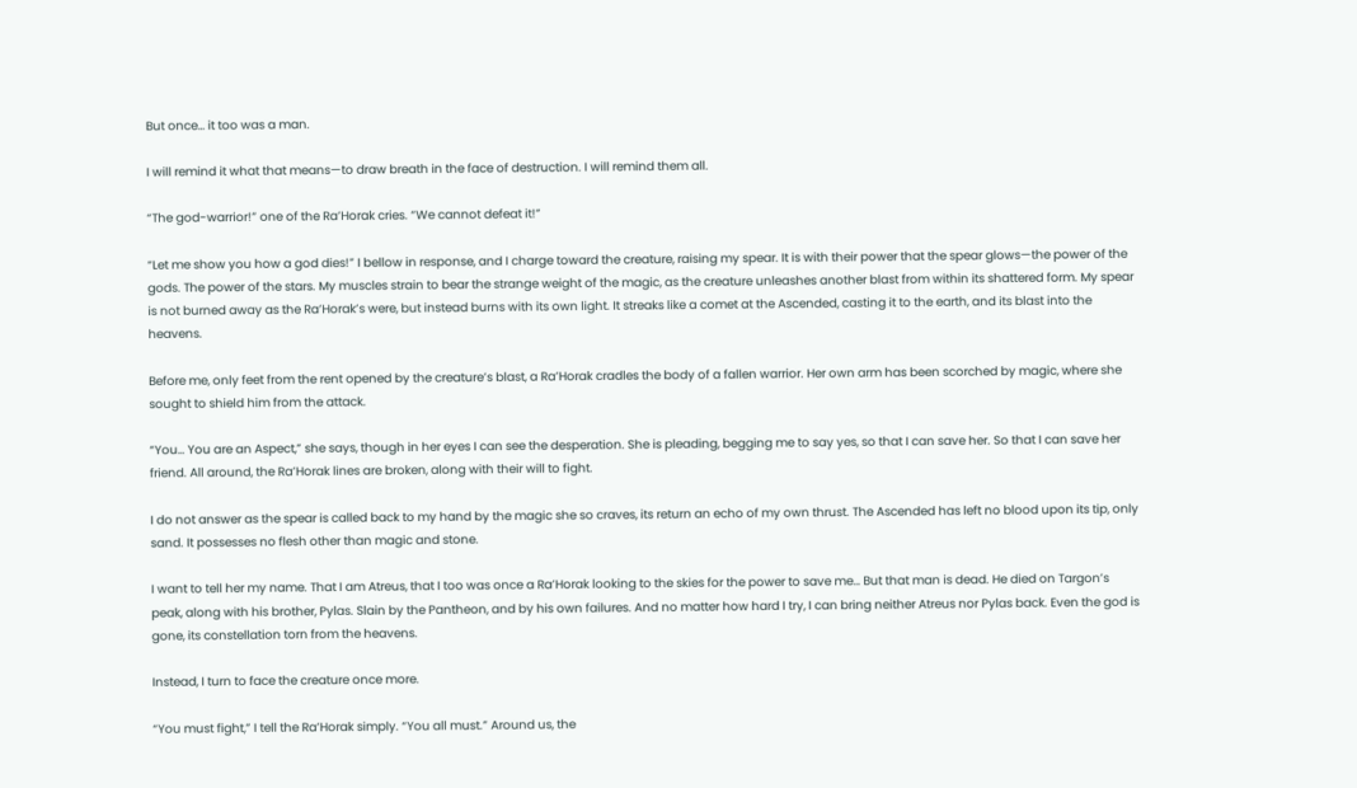But once… it too was a man.

I will remind it what that means—to draw breath in the face of destruction. I will remind them all.

“The god-warrior!” one of the Ra’Horak cries. “We cannot defeat it!”

“Let me show you how a god dies!” I bellow in response, and I charge toward the creature, raising my spear. It is with their power that the spear glows—the power of the gods. The power of the stars. My muscles strain to bear the strange weight of the magic, as the creature unleashes another blast from within its shattered form. My spear is not burned away as the Ra’Horak’s were, but instead burns with its own light. It streaks like a comet at the Ascended, casting it to the earth, and its blast into the heavens.

Before me, only feet from the rent opened by the creature’s blast, a Ra’Horak cradles the body of a fallen warrior. Her own arm has been scorched by magic, where she sought to shield him from the attack.

“You… You are an Aspect,” she says, though in her eyes I can see the desperation. She is pleading, begging me to say yes, so that I can save her. So that I can save her friend. All around, the Ra’Horak lines are broken, along with their will to fight.

I do not answer as the spear is called back to my hand by the magic she so craves, its return an echo of my own thrust. The Ascended has left no blood upon its tip, only sand. It possesses no flesh other than magic and stone.

I want to tell her my name. That I am Atreus, that I too was once a Ra’Horak looking to the skies for the power to save me… But that man is dead. He died on Targon’s peak, along with his brother, Pylas. Slain by the Pantheon, and by his own failures. And no matter how hard I try, I can bring neither Atreus nor Pylas back. Even the god is gone, its constellation torn from the heavens.

Instead, I turn to face the creature once more.

“You must fight,” I tell the Ra’Horak simply. “You all must.” Around us, the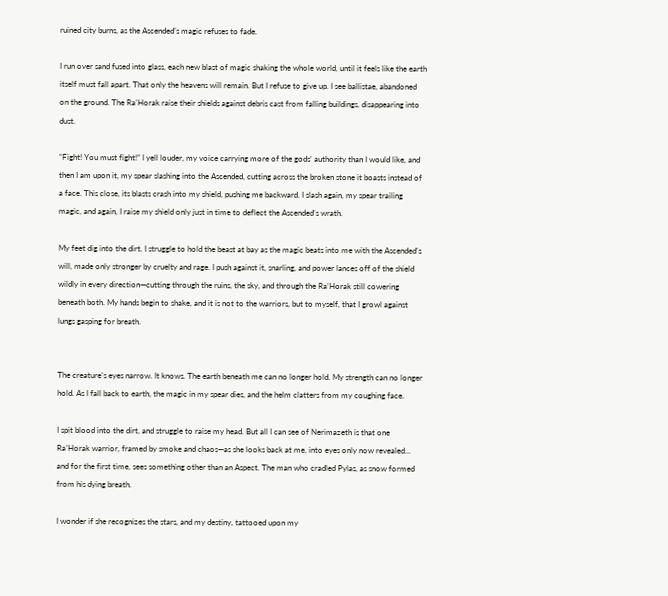ruined city burns, as the Ascended’s magic refuses to fade.

I run over sand fused into glass, each new blast of magic shaking the whole world, until it feels like the earth itself must fall apart. That only the heavens will remain. But I refuse to give up. I see ballistae, abandoned on the ground. The Ra’Horak raise their shields against debris cast from falling buildings, disappearing into dust.

“Fight! You must fight!” I yell louder, my voice carrying more of the gods’ authority than I would like, and then I am upon it, my spear slashing into the Ascended, cutting across the broken stone it boasts instead of a face. This close, its blasts crash into my shield, pushing me backward. I slash again, my spear trailing magic, and again, I raise my shield only just in time to deflect the Ascended’s wrath.

My feet dig into the dirt. I struggle to hold the beast at bay as the magic beats into me with the Ascended’s will, made only stronger by cruelty and rage. I push against it, snarling, and power lances off of the shield wildly in every direction—cutting through the ruins, the sky, and through the Ra’Horak still cowering beneath both. My hands begin to shake, and it is not to the warriors, but to myself, that I growl against lungs gasping for breath.


The creature’s eyes narrow. It knows. The earth beneath me can no longer hold. My strength can no longer hold. As I fall back to earth, the magic in my spear dies, and the helm clatters from my coughing face.

I spit blood into the dirt, and struggle to raise my head. But all I can see of Nerimazeth is that one Ra’Horak warrior, framed by smoke and chaos—as she looks back at me, into eyes only now revealed… and for the first time, sees something other than an Aspect. The man who cradled Pylas, as snow formed from his dying breath.

I wonder if she recognizes the stars, and my destiny, tattooed upon my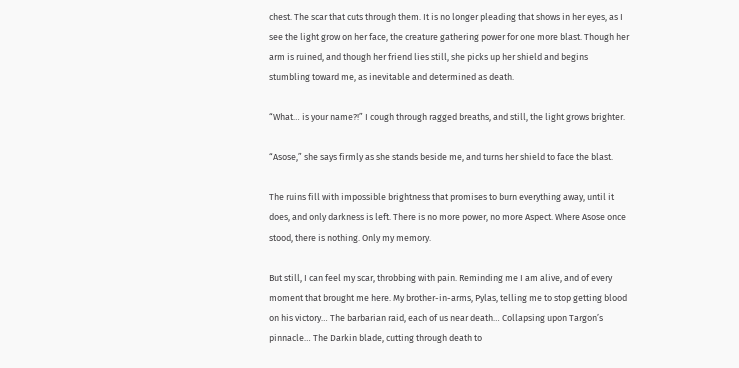chest. The scar that cuts through them. It is no longer pleading that shows in her eyes, as I see the light grow on her face, the creature gathering power for one more blast. Though her arm is ruined, and though her friend lies still, she picks up her shield and begins stumbling toward me, as inevitable and determined as death.

“What… is your name?!” I cough through ragged breaths, and still, the light grows brighter.

“Asose,” she says firmly as she stands beside me, and turns her shield to face the blast.

The ruins fill with impossible brightness that promises to burn everything away, until it does, and only darkness is left. There is no more power, no more Aspect. Where Asose once stood, there is nothing. Only my memory.

But still, I can feel my scar, throbbing with pain. Reminding me I am alive, and of every moment that brought me here. My brother-in-arms, Pylas, telling me to stop getting blood on his victory… The barbarian raid, each of us near death… Collapsing upon Targon’s pinnacle… The Darkin blade, cutting through death to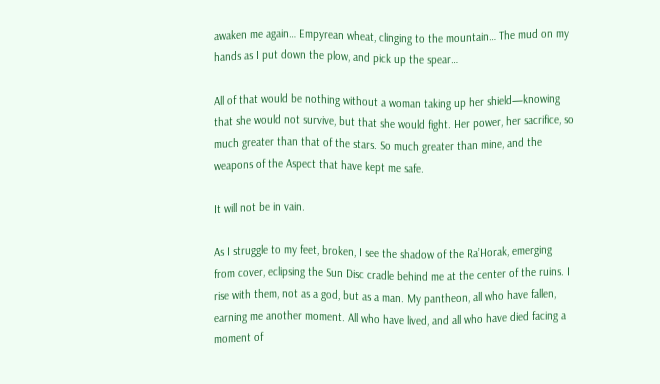awaken me again… Empyrean wheat, clinging to the mountain… The mud on my hands as I put down the plow, and pick up the spear…

All of that would be nothing without a woman taking up her shield—knowing that she would not survive, but that she would fight. Her power, her sacrifice, so much greater than that of the stars. So much greater than mine, and the weapons of the Aspect that have kept me safe.

It will not be in vain.

As I struggle to my feet, broken, I see the shadow of the Ra’Horak, emerging from cover, eclipsing the Sun Disc cradle behind me at the center of the ruins. I rise with them, not as a god, but as a man. My pantheon, all who have fallen, earning me another moment. All who have lived, and all who have died facing a moment of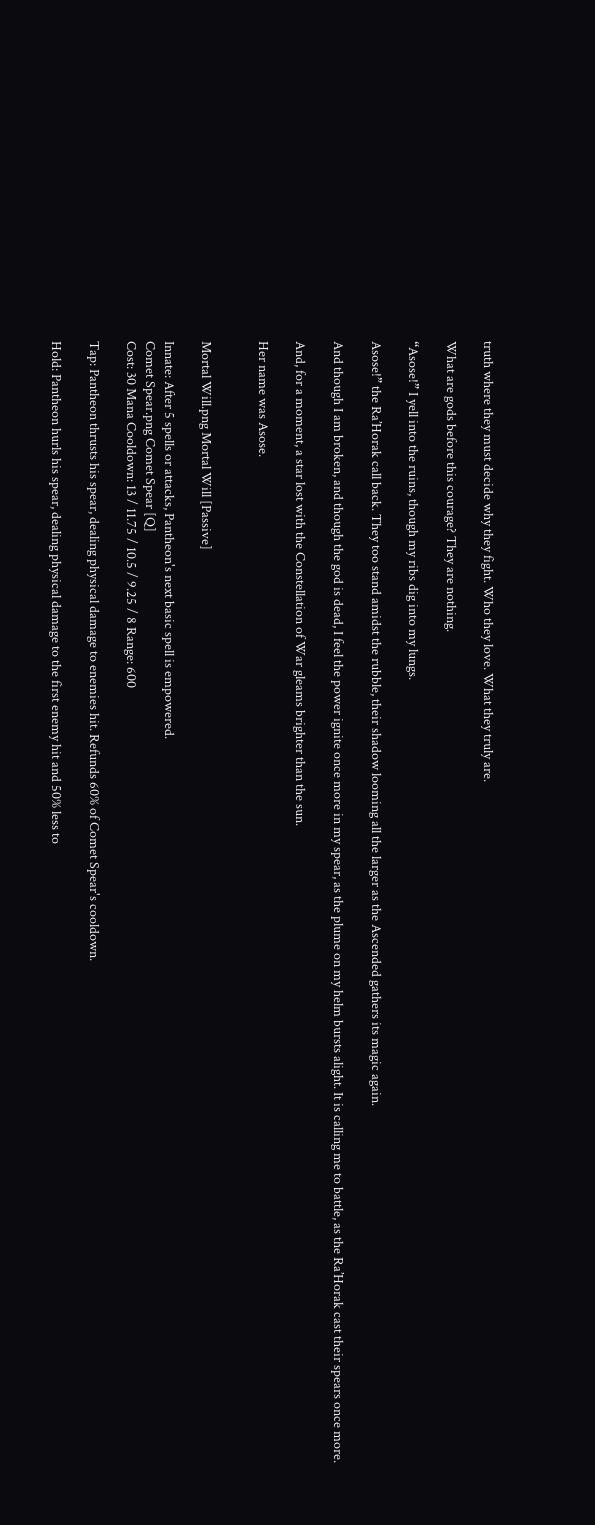truth where they must decide why they fight. Who they love. What they truly are.

What are gods before this courage? They are nothing.

“Asose!” I yell into the ruins, though my ribs dig into my lungs.

Asose!” the Ra’Horak call back. They too stand amidst the rubble, their shadow looming all the larger as the Ascended gathers its magic again.

And though I am broken, and though the god is dead, I feel the power ignite once more in my spear, as the plume on my helm bursts alight. It is calling me to battle, as the Ra’Horak cast their spears once more.

And, for a moment, a star lost with the Constellation of War gleams brighter than the sun.

Her name was Asose.


Mortal Will.png Mortal Will [Passive]

Innate: After 5 spells or attacks, Pantheon's next basic spell is empowered.
Comet Spear.png Comet Spear [Q]
Cost: 30 Mana Cooldown: 13 / 11.75 / 10.5 / 9.25 / 8 Range: 600

Tap: Pantheon thrusts his spear, dealing physical damage to enemies hit. Refunds 60% of Comet Spear's cooldown.

Hold: Pantheon hurls his spear, dealing physical damage to the first enemy hit and 50% less to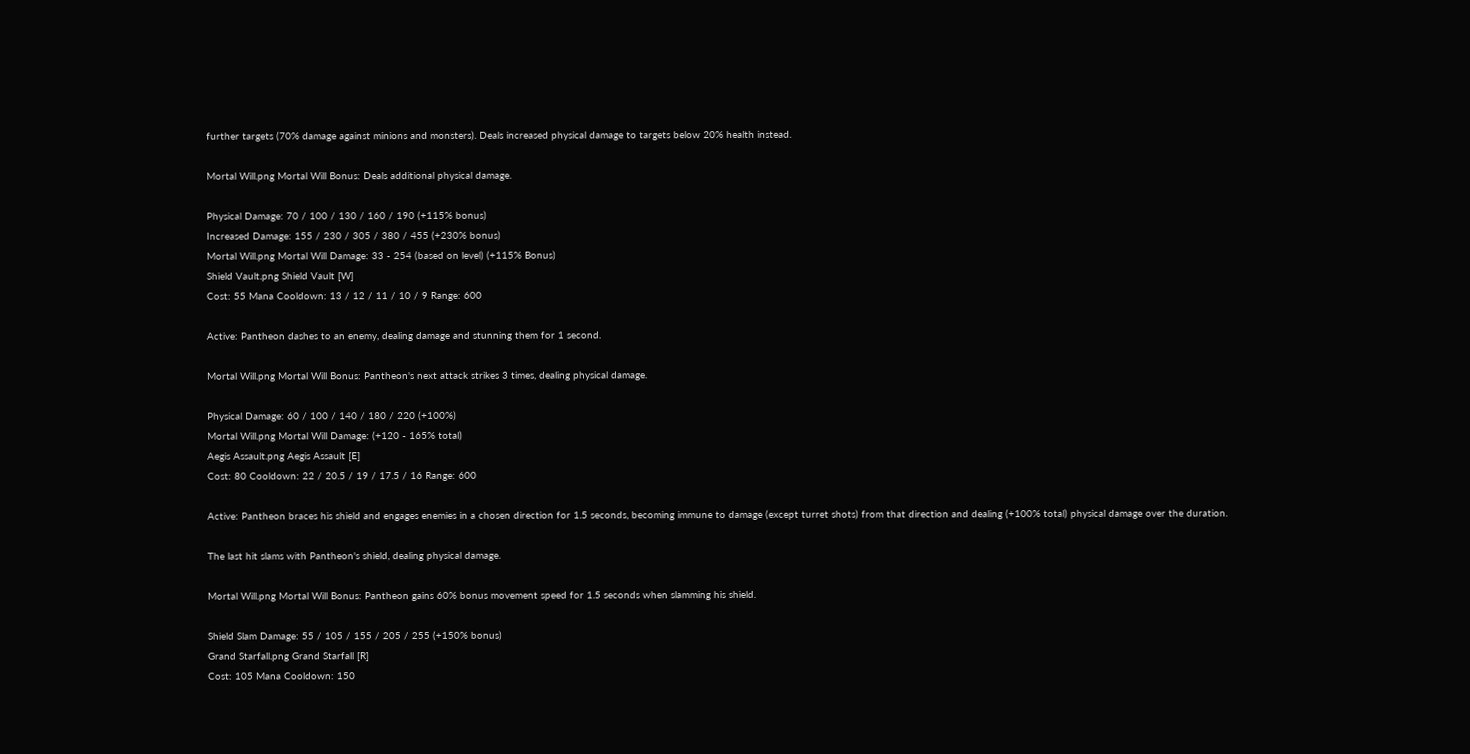further targets (70% damage against minions and monsters). Deals increased physical damage to targets below 20% health instead.

Mortal Will.png Mortal Will Bonus: Deals additional physical damage.

Physical Damage: 70 / 100 / 130 / 160 / 190 (+115% bonus)
Increased Damage: 155 / 230 / 305 / 380 / 455 (+230% bonus)
Mortal Will.png Mortal Will Damage: 33 - 254 (based on level) (+115% Bonus)
Shield Vault.png Shield Vault [W]
Cost: 55 Mana Cooldown: 13 / 12 / 11 / 10 / 9 Range: 600

Active: Pantheon dashes to an enemy, dealing damage and stunning them for 1 second.

Mortal Will.png Mortal Will Bonus: Pantheon's next attack strikes 3 times, dealing physical damage.

Physical Damage: 60 / 100 / 140 / 180 / 220 (+100%)
Mortal Will.png Mortal Will Damage: (+120 - 165% total)
Aegis Assault.png Aegis Assault [E]
Cost: 80 Cooldown: 22 / 20.5 / 19 / 17.5 / 16 Range: 600

Active: Pantheon braces his shield and engages enemies in a chosen direction for 1.5 seconds, becoming immune to damage (except turret shots) from that direction and dealing (+100% total) physical damage over the duration.

The last hit slams with Pantheon's shield, dealing physical damage.

Mortal Will.png Mortal Will Bonus: Pantheon gains 60% bonus movement speed for 1.5 seconds when slamming his shield.

Shield Slam Damage: 55 / 105 / 155 / 205 / 255 (+150% bonus)
Grand Starfall.png Grand Starfall [R]
Cost: 105 Mana Cooldown: 150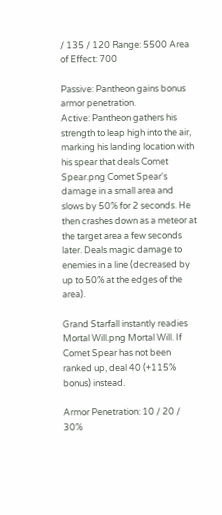/ 135 / 120 Range: 5500 Area of Effect: 700

Passive: Pantheon gains bonus armor penetration.
Active: Pantheon gathers his strength to leap high into the air, marking his landing location with his spear that deals Comet Spear.png Comet Spear's damage in a small area and slows by 50% for 2 seconds. He then crashes down as a meteor at the target area a few seconds later. Deals magic damage to enemies in a line (decreased by up to 50% at the edges of the area).

Grand Starfall instantly readies Mortal Will.png Mortal Will. If Comet Spear has not been ranked up, deal 40 (+115% bonus) instead.

Armor Penetration: 10 / 20 / 30%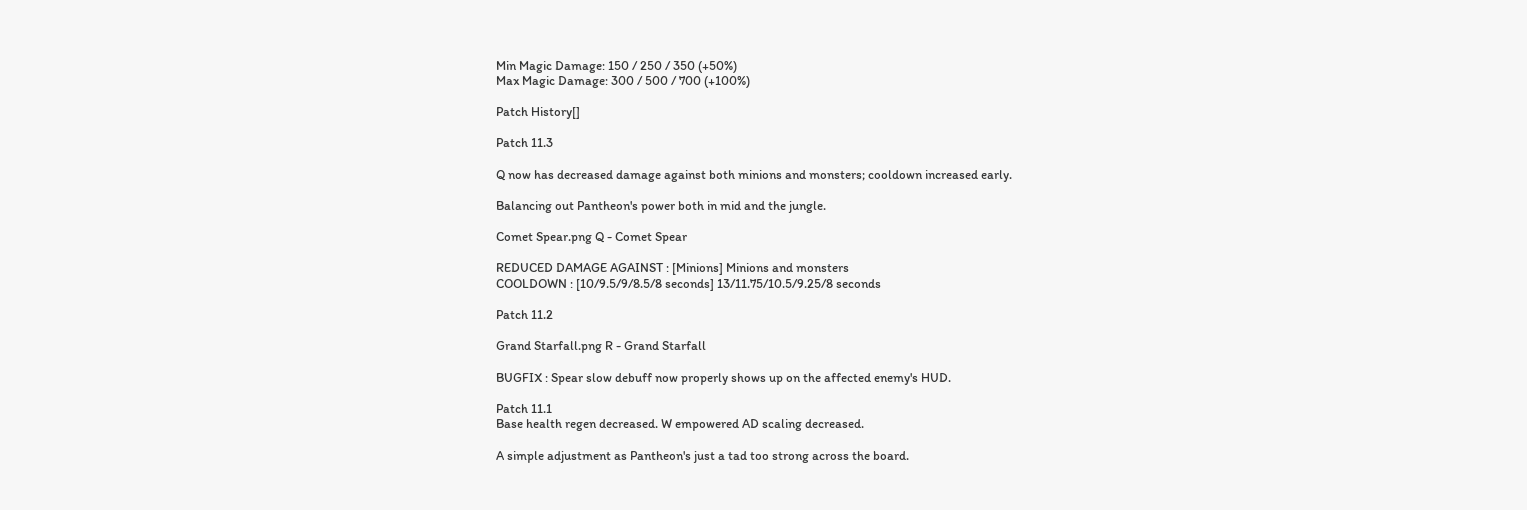Min Magic Damage: 150 / 250 / 350 (+50%)
Max Magic Damage: 300 / 500 / 700 (+100%)

Patch History[]

Patch 11.3

Q now has decreased damage against both minions and monsters; cooldown increased early.

Balancing out Pantheon's power both in mid and the jungle.

Comet Spear.png Q - Comet Spear

REDUCED DAMAGE AGAINST : [Minions] Minions and monsters
COOLDOWN : [10/9.5/9/8.5/8 seconds] 13/11.75/10.5/9.25/8 seconds

Patch 11.2

Grand Starfall.png R - Grand Starfall

BUGFIX : Spear slow debuff now properly shows up on the affected enemy's HUD.

Patch 11.1
Base health regen decreased. W empowered AD scaling decreased.

A simple adjustment as Pantheon's just a tad too strong across the board.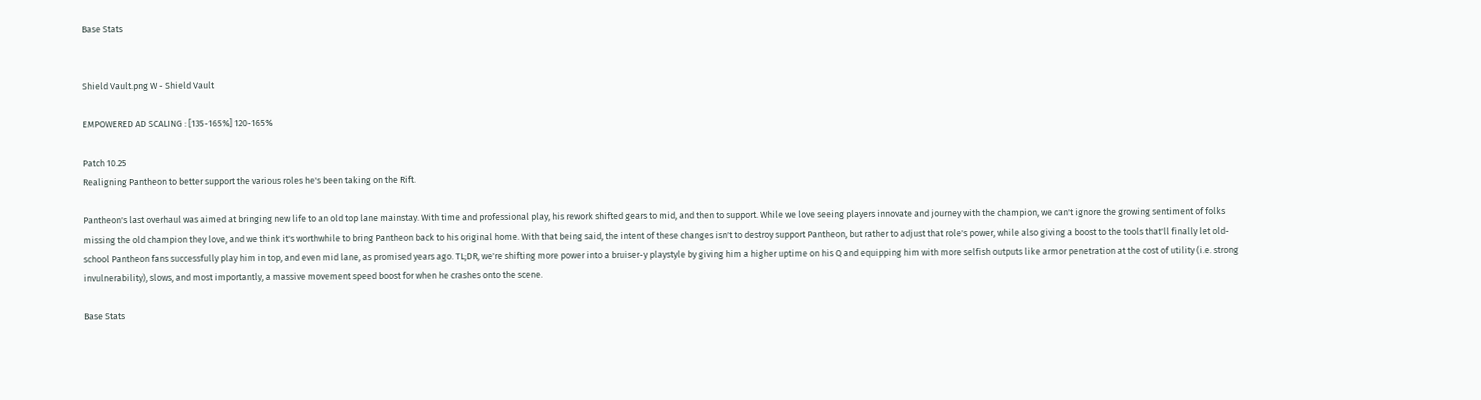Base Stats


Shield Vault.png W - Shield Vault

EMPOWERED AD SCALING : [135-165%] 120-165%

Patch 10.25
Realigning Pantheon to better support the various roles he's been taking on the Rift.

Pantheon's last overhaul was aimed at bringing new life to an old top lane mainstay. With time and professional play, his rework shifted gears to mid, and then to support. While we love seeing players innovate and journey with the champion, we can't ignore the growing sentiment of folks missing the old champion they love, and we think it's worthwhile to bring Pantheon back to his original home. With that being said, the intent of these changes isn't to destroy support Pantheon, but rather to adjust that role's power, while also giving a boost to the tools that'll finally let old-school Pantheon fans successfully play him in top, and even mid lane, as promised years ago. TL;DR, we're shifting more power into a bruiser-y playstyle by giving him a higher uptime on his Q and equipping him with more selfish outputs like armor penetration at the cost of utility (i.e. strong invulnerability), slows, and most importantly, a massive movement speed boost for when he crashes onto the scene.

Base Stats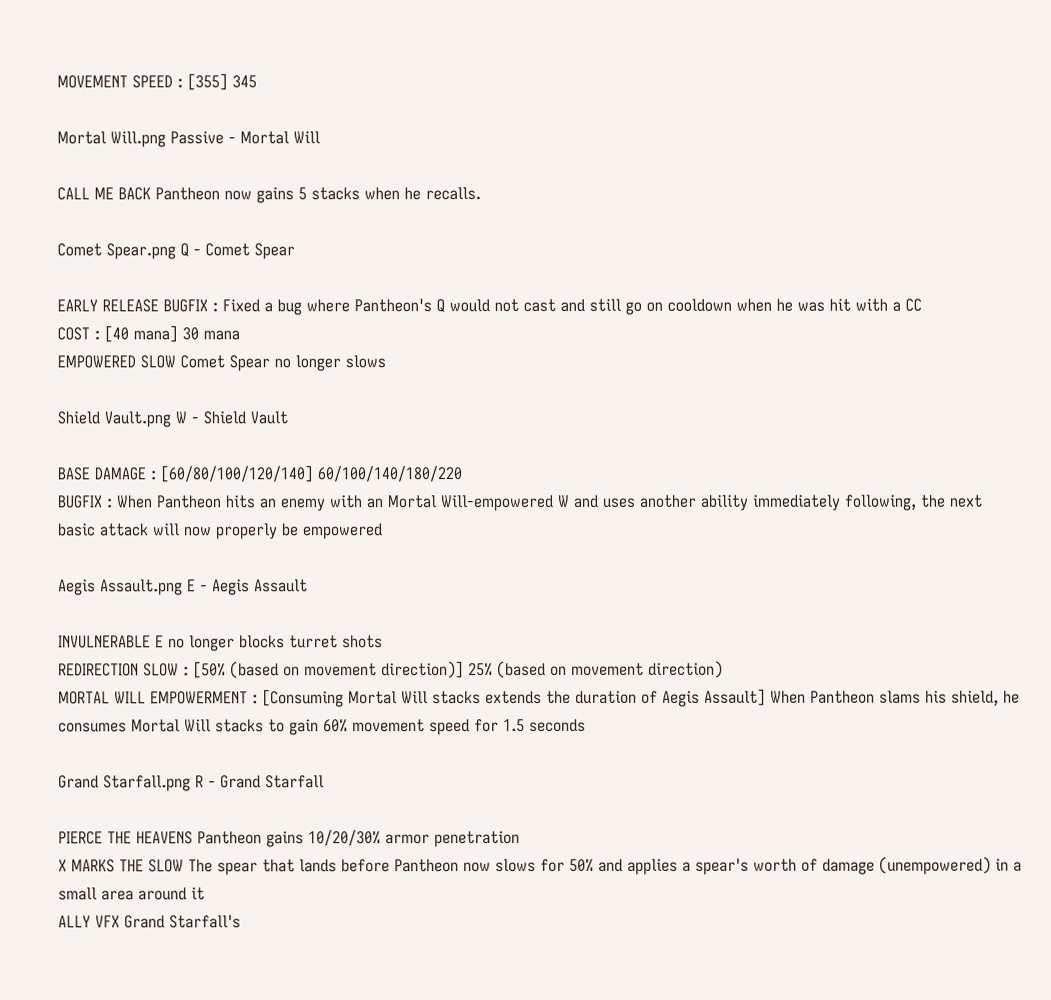MOVEMENT SPEED : [355] 345

Mortal Will.png Passive - Mortal Will

CALL ME BACK Pantheon now gains 5 stacks when he recalls.

Comet Spear.png Q - Comet Spear

EARLY RELEASE BUGFIX : Fixed a bug where Pantheon's Q would not cast and still go on cooldown when he was hit with a CC
COST : [40 mana] 30 mana
EMPOWERED SLOW Comet Spear no longer slows

Shield Vault.png W - Shield Vault

BASE DAMAGE : [60/80/100/120/140] 60/100/140/180/220
BUGFIX : When Pantheon hits an enemy with an Mortal Will-empowered W and uses another ability immediately following, the next basic attack will now properly be empowered

Aegis Assault.png E - Aegis Assault

INVULNERABLE E no longer blocks turret shots
REDIRECTION SLOW : [50% (based on movement direction)] 25% (based on movement direction)
MORTAL WILL EMPOWERMENT : [Consuming Mortal Will stacks extends the duration of Aegis Assault] When Pantheon slams his shield, he consumes Mortal Will stacks to gain 60% movement speed for 1.5 seconds

Grand Starfall.png R - Grand Starfall

PIERCE THE HEAVENS Pantheon gains 10/20/30% armor penetration
X MARKS THE SLOW The spear that lands before Pantheon now slows for 50% and applies a spear's worth of damage (unempowered) in a small area around it
ALLY VFX Grand Starfall's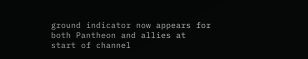ground indicator now appears for both Pantheon and allies at start of channel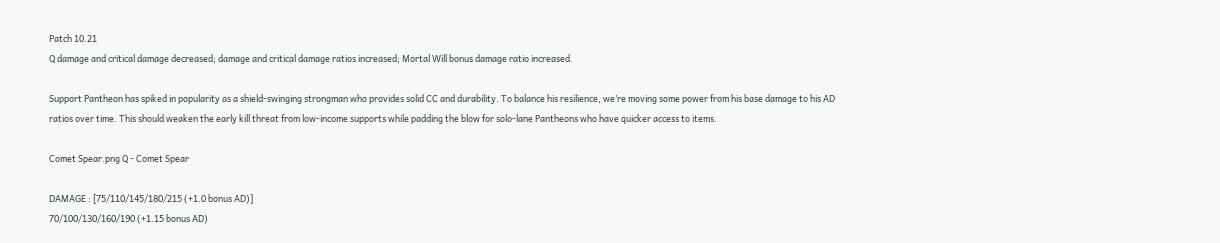Patch 10.21
Q damage and critical damage decreased; damage and critical damage ratios increased; Mortal Will bonus damage ratio increased.

Support Pantheon has spiked in popularity as a shield-swinging strongman who provides solid CC and durability. To balance his resilience, we’re moving some power from his base damage to his AD ratios over time. This should weaken the early kill threat from low-income supports while padding the blow for solo-lane Pantheons who have quicker access to items.

Comet Spear.png Q - Comet Spear

DAMAGE : [75/110/145/180/215 (+1.0 bonus AD)]
70/100/130/160/190 (+1.15 bonus AD)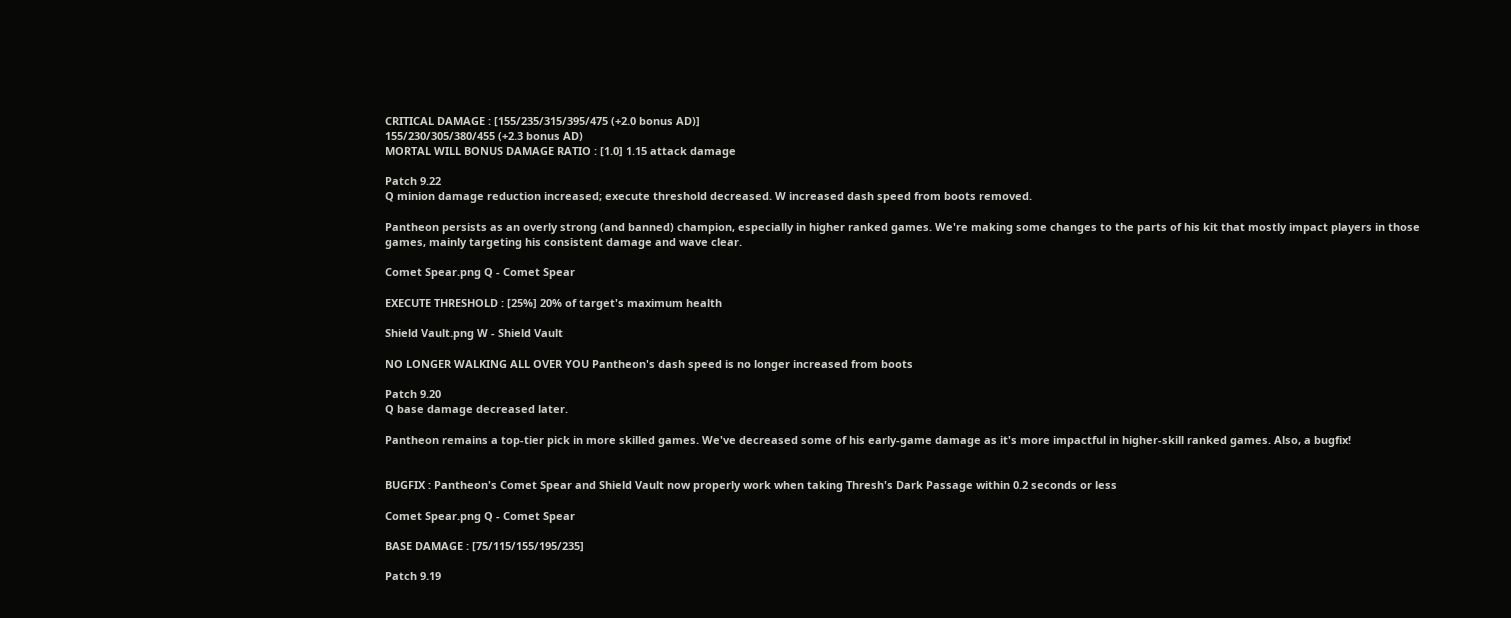CRITICAL DAMAGE : [155/235/315/395/475 (+2.0 bonus AD)]
155/230/305/380/455 (+2.3 bonus AD)
MORTAL WILL BONUS DAMAGE RATIO : [1.0] 1.15 attack damage

Patch 9.22
Q minion damage reduction increased; execute threshold decreased. W increased dash speed from boots removed.

Pantheon persists as an overly strong (and banned) champion, especially in higher ranked games. We're making some changes to the parts of his kit that mostly impact players in those games, mainly targeting his consistent damage and wave clear.

Comet Spear.png Q - Comet Spear

EXECUTE THRESHOLD : [25%] 20% of target's maximum health

Shield Vault.png W - Shield Vault

NO LONGER WALKING ALL OVER YOU Pantheon's dash speed is no longer increased from boots

Patch 9.20
Q base damage decreased later.

Pantheon remains a top-tier pick in more skilled games. We've decreased some of his early-game damage as it's more impactful in higher-skill ranked games. Also, a bugfix!


BUGFIX : Pantheon's Comet Spear and Shield Vault now properly work when taking Thresh's Dark Passage within 0.2 seconds or less

Comet Spear.png Q - Comet Spear

BASE DAMAGE : [75/115/155/195/235]

Patch 9.19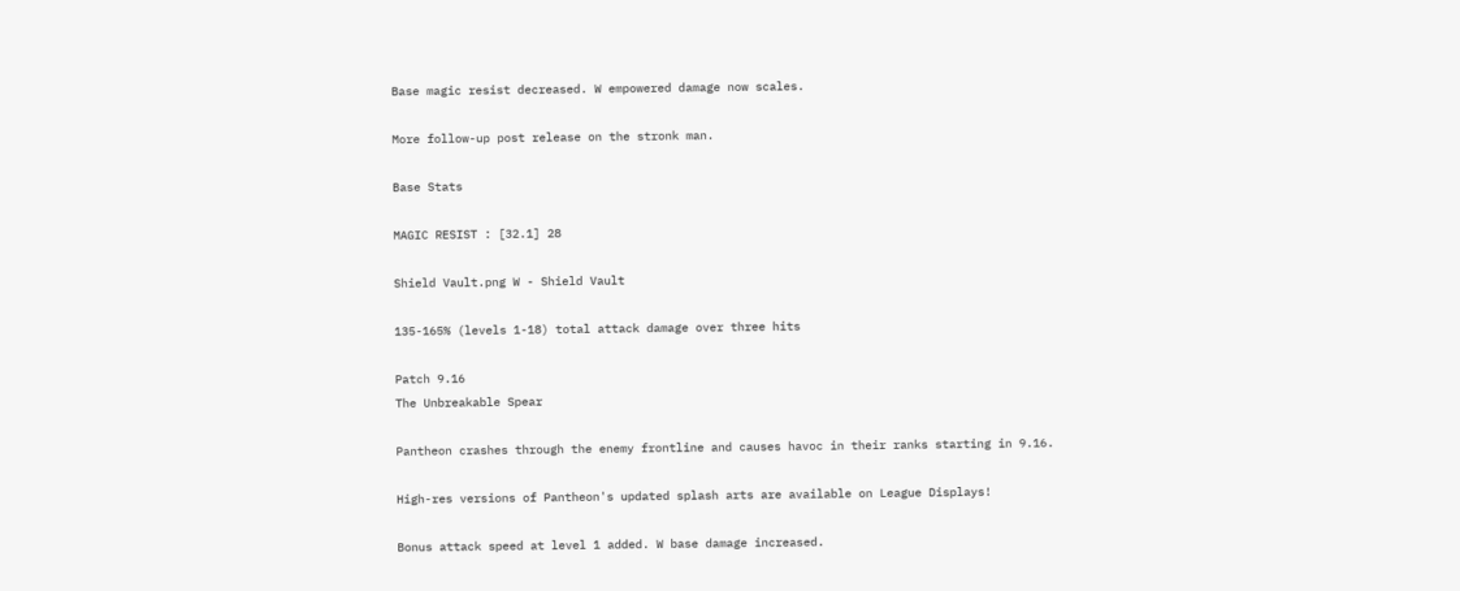Base magic resist decreased. W empowered damage now scales.

More follow-up post release on the stronk man.

Base Stats

MAGIC RESIST : [32.1] 28

Shield Vault.png W - Shield Vault

135-165% (levels 1-18) total attack damage over three hits

Patch 9.16
The Unbreakable Spear

Pantheon crashes through the enemy frontline and causes havoc in their ranks starting in 9.16.

High-res versions of Pantheon's updated splash arts are available on League Displays!

Bonus attack speed at level 1 added. W base damage increased.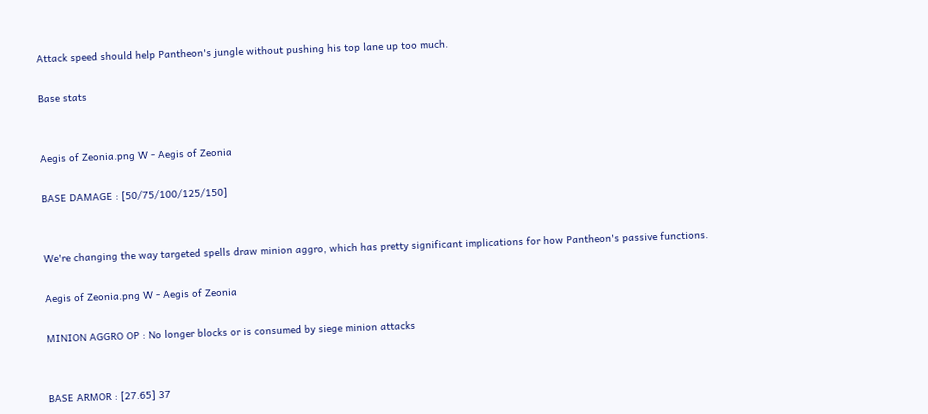Attack speed should help Pantheon's jungle without pushing his top lane up too much.

Base stats


Aegis of Zeonia.png W - Aegis of Zeonia

BASE DAMAGE : [50/75/100/125/150]


We're changing the way targeted spells draw minion aggro, which has pretty significant implications for how Pantheon's passive functions.

Aegis of Zeonia.png W - Aegis of Zeonia

MINION AGGRO OP : No longer blocks or is consumed by siege minion attacks


BASE ARMOR : [27.65] 37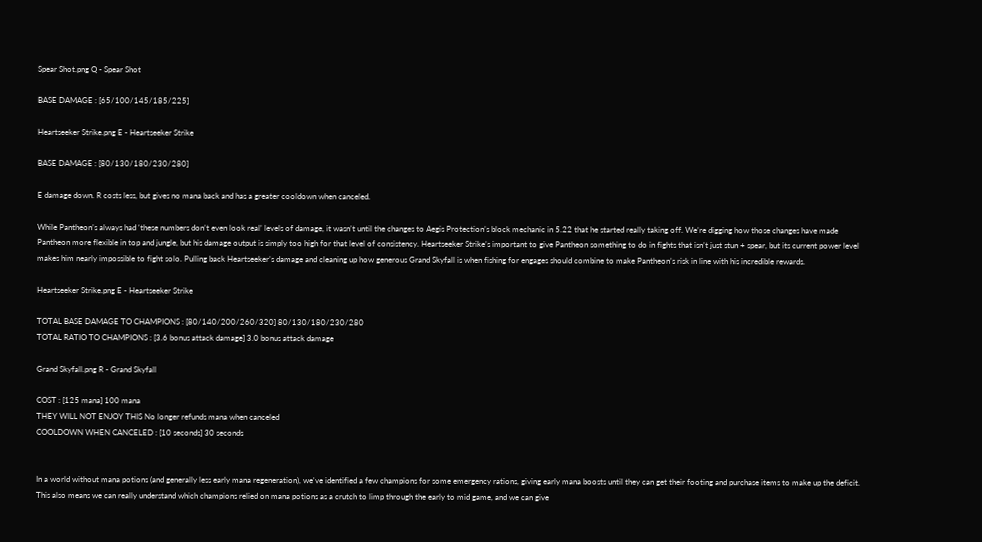Spear Shot.png Q - Spear Shot

BASE DAMAGE : [65/100/145/185/225]

Heartseeker Strike.png E - Heartseeker Strike

BASE DAMAGE : [80/130/180/230/280]

E damage down. R costs less, but gives no mana back and has a greater cooldown when canceled.

While Pantheon’s always had ‘these numbers don’t even look real’ levels of damage, it wasn’t until the changes to Aegis Protection’s block mechanic in 5.22 that he started really taking off. We’re digging how those changes have made Pantheon more flexible in top and jungle, but his damage output is simply too high for that level of consistency. Heartseeker Strike’s important to give Pantheon something to do in fights that isn’t just stun + spear, but its current power level makes him nearly impossible to fight solo. Pulling back Heartseeker’s damage and cleaning up how generous Grand Skyfall is when fishing for engages should combine to make Pantheon’s risk in line with his incredible rewards.

Heartseeker Strike.png E - Heartseeker Strike

TOTAL BASE DAMAGE TO CHAMPIONS : [80/140/200/260/320] 80/130/180/230/280
TOTAL RATIO TO CHAMPIONS : [3.6 bonus attack damage] 3.0 bonus attack damage

Grand Skyfall.png R - Grand Skyfall

COST : [125 mana] 100 mana
THEY WILL NOT ENJOY THIS No longer refunds mana when canceled
COOLDOWN WHEN CANCELED : [10 seconds] 30 seconds


In a world without mana potions (and generally less early mana regeneration), we've identified a few champions for some emergency rations, giving early mana boosts until they can get their footing and purchase items to make up the deficit. This also means we can really understand which champions relied on mana potions as a crutch to limp through the early to mid game, and we can give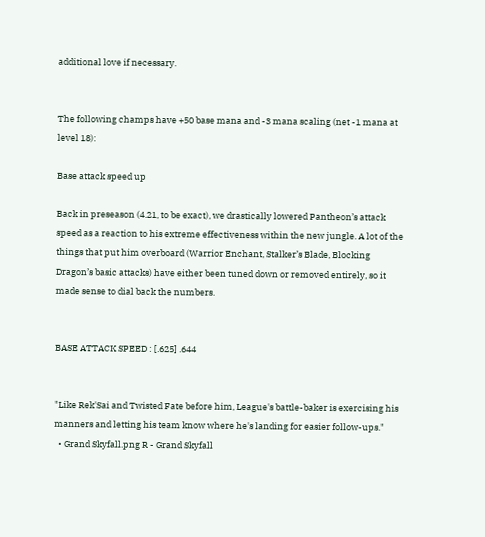additional love if necessary.


The following champs have +50 base mana and -3 mana scaling (net -1 mana at level 18):

Base attack speed up

Back in preseason (4.21, to be exact), we drastically lowered Pantheon’s attack speed as a reaction to his extreme effectiveness within the new jungle. A lot of the things that put him overboard (Warrior Enchant, Stalker’s Blade, Blocking Dragon’s basic attacks) have either been tuned down or removed entirely, so it made sense to dial back the numbers.


BASE ATTACK SPEED : [.625] .644


"Like Rek'Sai and Twisted Fate before him, League's battle-baker is exercising his manners and letting his team know where he's landing for easier follow-ups."
  • Grand Skyfall.png R - Grand Skyfall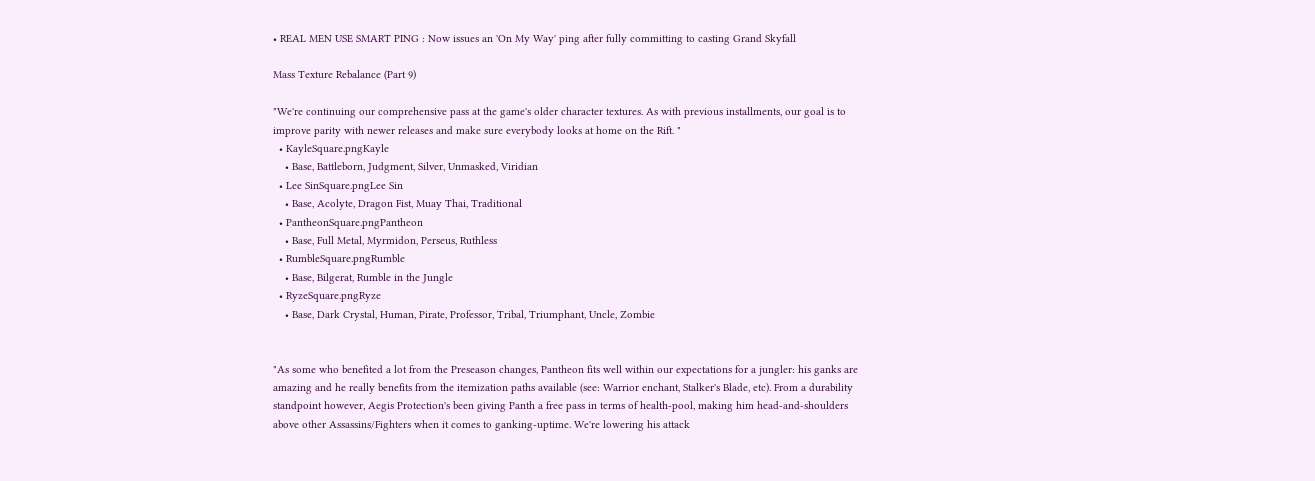• REAL MEN USE SMART PING : Now issues an 'On My Way' ping after fully committing to casting Grand Skyfall

Mass Texture Rebalance (Part 9)

"We're continuing our comprehensive pass at the game's older character textures. As with previous installments, our goal is to improve parity with newer releases and make sure everybody looks at home on the Rift. "
  • KayleSquare.pngKayle
    • Base, Battleborn, Judgment, Silver, Unmasked, Viridian
  • Lee SinSquare.pngLee Sin
    • Base, Acolyte, Dragon Fist, Muay Thai, Traditional
  • PantheonSquare.pngPantheon
    • Base, Full Metal, Myrmidon, Perseus, Ruthless
  • RumbleSquare.pngRumble
    • Base, Bilgerat, Rumble in the Jungle
  • RyzeSquare.pngRyze
    • Base, Dark Crystal, Human, Pirate, Professor, Tribal, Triumphant, Uncle, Zombie


"As some who benefited a lot from the Preseason changes, Pantheon fits well within our expectations for a jungler: his ganks are amazing and he really benefits from the itemization paths available (see: Warrior enchant, Stalker's Blade, etc). From a durability standpoint however, Aegis Protection's been giving Panth a free pass in terms of health-pool, making him head-and-shoulders above other Assassins/Fighters when it comes to ganking-uptime. We're lowering his attack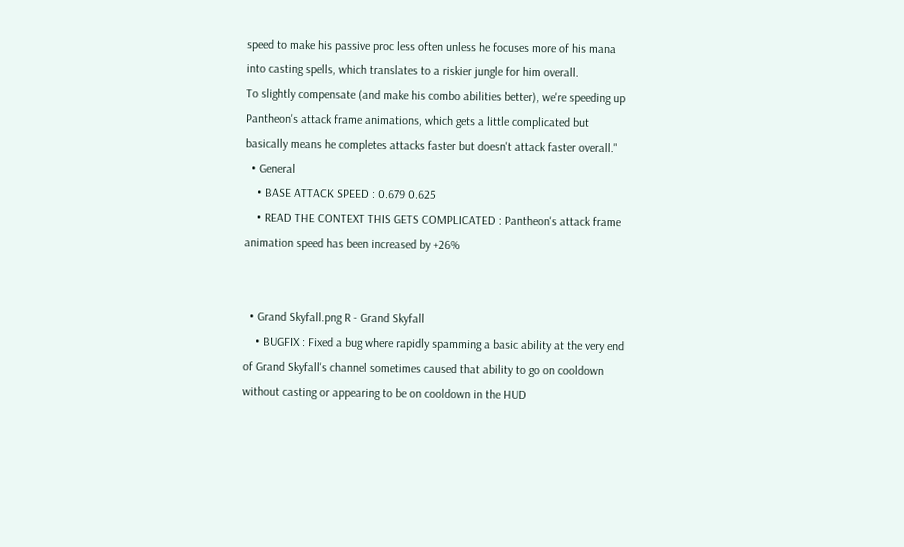speed to make his passive proc less often unless he focuses more of his mana into casting spells, which translates to a riskier jungle for him overall.
To slightly compensate (and make his combo abilities better), we're speeding up Pantheon's attack frame animations, which gets a little complicated but basically means he completes attacks faster but doesn't attack faster overall."
  • General
    • BASE ATTACK SPEED : 0.679 0.625
    • READ THE CONTEXT THIS GETS COMPLICATED : Pantheon's attack frame animation speed has been increased by +26%


  • Grand Skyfall.png R - Grand Skyfall
    • BUGFIX : Fixed a bug where rapidly spamming a basic ability at the very end of Grand Skyfall's channel sometimes caused that ability to go on cooldown without casting or appearing to be on cooldown in the HUD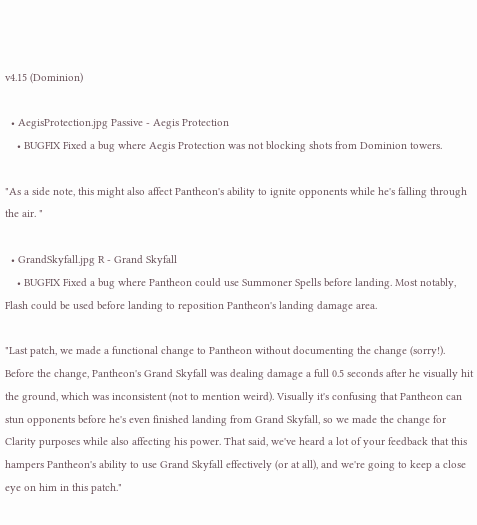v4.15 (Dominion)

  • AegisProtection.jpg Passive - Aegis Protection
    • BUGFIX Fixed a bug where Aegis Protection was not blocking shots from Dominion towers.

"As a side note, this might also affect Pantheon's ability to ignite opponents while he's falling through the air. "

  • GrandSkyfall.jpg R - Grand Skyfall
    • BUGFIX Fixed a bug where Pantheon could use Summoner Spells before landing. Most notably, Flash could be used before landing to reposition Pantheon's landing damage area.

"Last patch, we made a functional change to Pantheon without documenting the change (sorry!). Before the change, Pantheon's Grand Skyfall was dealing damage a full 0.5 seconds after he visually hit the ground, which was inconsistent (not to mention weird). Visually it's confusing that Pantheon can stun opponents before he's even finished landing from Grand Skyfall, so we made the change for Clarity purposes while also affecting his power. That said, we've heard a lot of your feedback that this hampers Pantheon's ability to use Grand Skyfall effectively (or at all), and we're going to keep a close eye on him in this patch."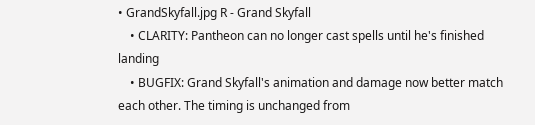• GrandSkyfall.jpg R - Grand Skyfall
    • CLARITY: Pantheon can no longer cast spells until he's finished landing
    • BUGFIX: Grand Skyfall's animation and damage now better match each other. The timing is unchanged from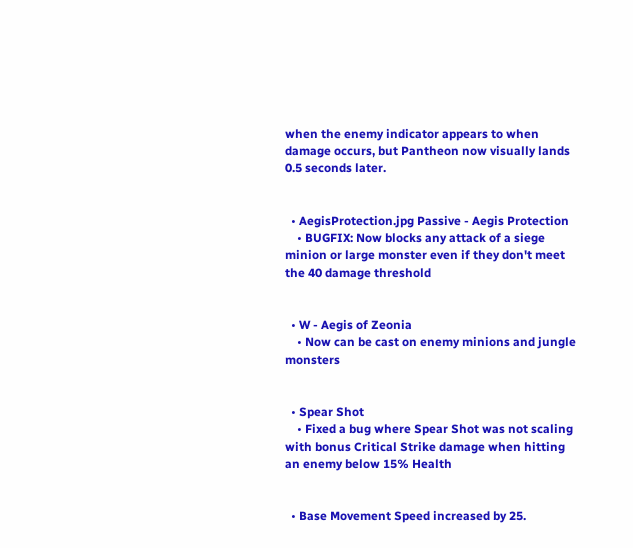when the enemy indicator appears to when damage occurs, but Pantheon now visually lands 0.5 seconds later.


  • AegisProtection.jpg Passive - Aegis Protection
    • BUGFIX: Now blocks any attack of a siege minion or large monster even if they don't meet the 40 damage threshold


  • W - Aegis of Zeonia
    • Now can be cast on enemy minions and jungle monsters


  • Spear Shot
    • Fixed a bug where Spear Shot was not scaling with bonus Critical Strike damage when hitting an enemy below 15% Health


  • Base Movement Speed increased by 25.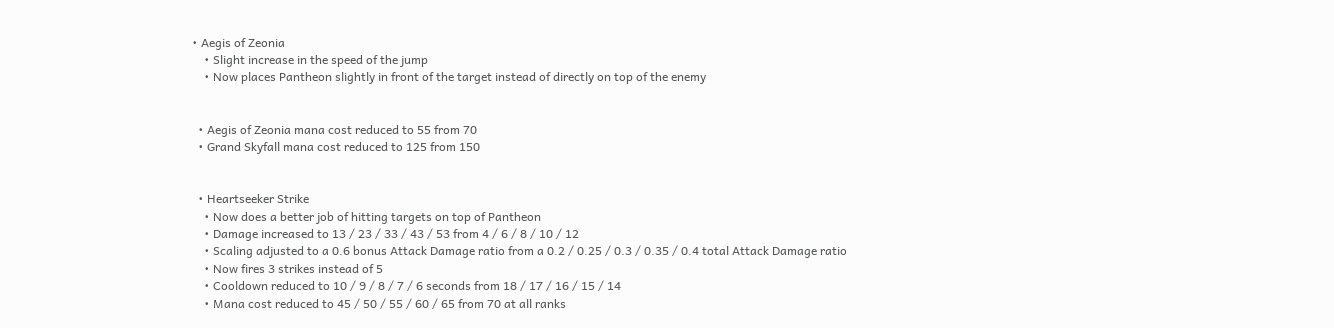• Aegis of Zeonia
    • Slight increase in the speed of the jump
    • Now places Pantheon slightly in front of the target instead of directly on top of the enemy


  • Aegis of Zeonia mana cost reduced to 55 from 70
  • Grand Skyfall mana cost reduced to 125 from 150


  • Heartseeker Strike
    • Now does a better job of hitting targets on top of Pantheon
    • Damage increased to 13 / 23 / 33 / 43 / 53 from 4 / 6 / 8 / 10 / 12
    • Scaling adjusted to a 0.6 bonus Attack Damage ratio from a 0.2 / 0.25 / 0.3 / 0.35 / 0.4 total Attack Damage ratio
    • Now fires 3 strikes instead of 5
    • Cooldown reduced to 10 / 9 / 8 / 7 / 6 seconds from 18 / 17 / 16 / 15 / 14
    • Mana cost reduced to 45 / 50 / 55 / 60 / 65 from 70 at all ranks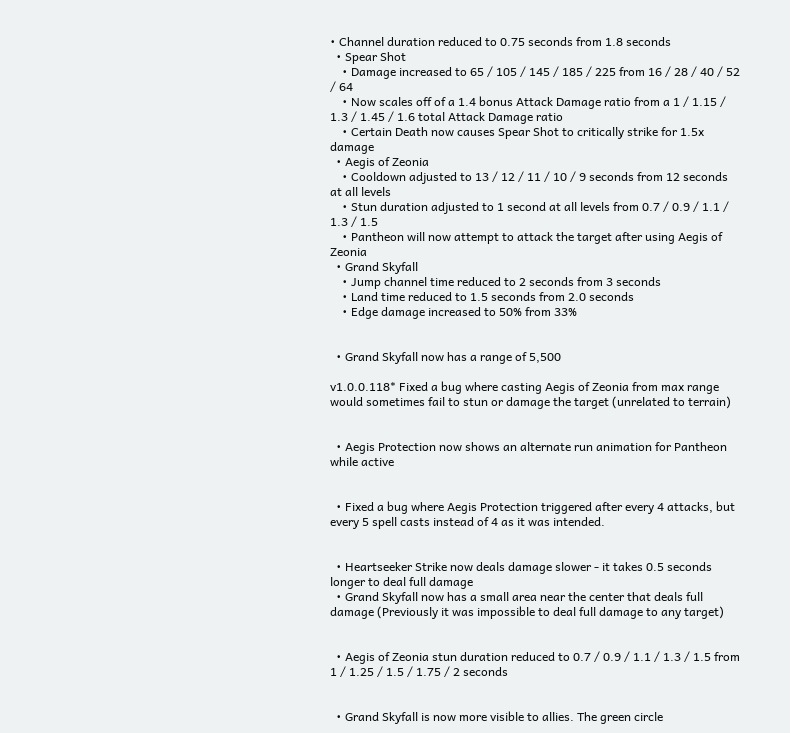• Channel duration reduced to 0.75 seconds from 1.8 seconds
  • Spear Shot
    • Damage increased to 65 / 105 / 145 / 185 / 225 from 16 / 28 / 40 / 52 / 64
    • Now scales off of a 1.4 bonus Attack Damage ratio from a 1 / 1.15 / 1.3 / 1.45 / 1.6 total Attack Damage ratio
    • Certain Death now causes Spear Shot to critically strike for 1.5x damage
  • Aegis of Zeonia
    • Cooldown adjusted to 13 / 12 / 11 / 10 / 9 seconds from 12 seconds at all levels
    • Stun duration adjusted to 1 second at all levels from 0.7 / 0.9 / 1.1 / 1.3 / 1.5
    • Pantheon will now attempt to attack the target after using Aegis of Zeonia
  • Grand Skyfall
    • Jump channel time reduced to 2 seconds from 3 seconds
    • Land time reduced to 1.5 seconds from 2.0 seconds
    • Edge damage increased to 50% from 33%


  • Grand Skyfall now has a range of 5,500

v1.0.0.118* Fixed a bug where casting Aegis of Zeonia from max range would sometimes fail to stun or damage the target (unrelated to terrain)


  • Aegis Protection now shows an alternate run animation for Pantheon while active


  • Fixed a bug where Aegis Protection triggered after every 4 attacks, but every 5 spell casts instead of 4 as it was intended.


  • Heartseeker Strike now deals damage slower - it takes 0.5 seconds longer to deal full damage
  • Grand Skyfall now has a small area near the center that deals full damage (Previously it was impossible to deal full damage to any target)


  • Aegis of Zeonia stun duration reduced to 0.7 / 0.9 / 1.1 / 1.3 / 1.5 from 1 / 1.25 / 1.5 / 1.75 / 2 seconds


  • Grand Skyfall is now more visible to allies. The green circle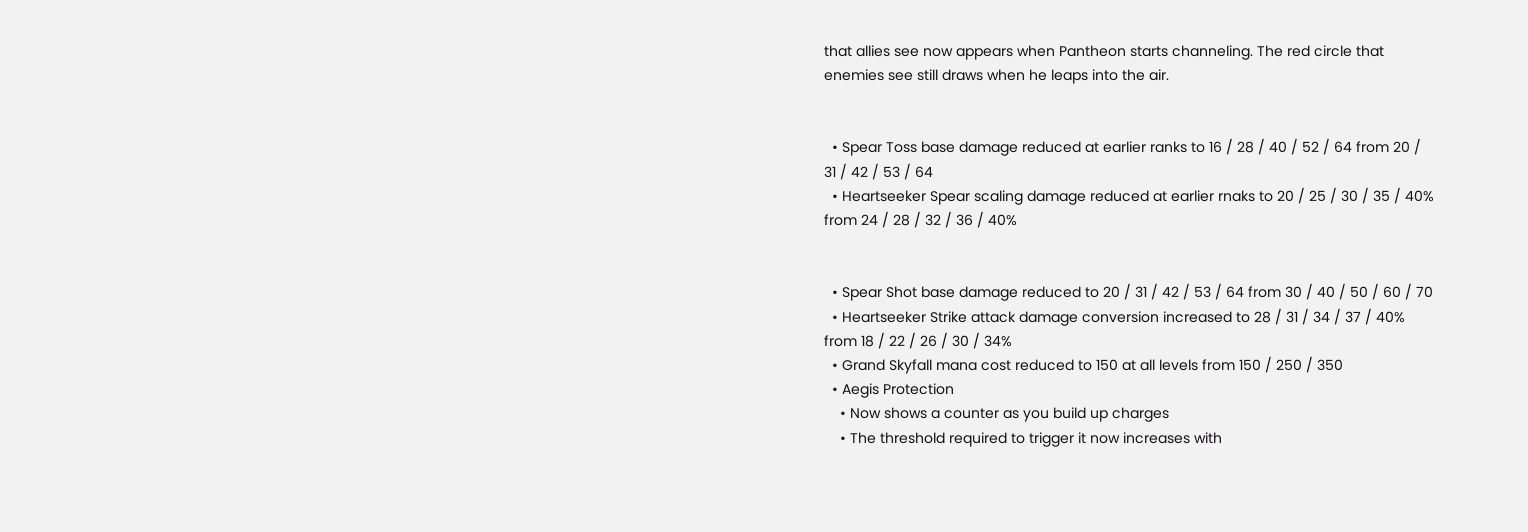that allies see now appears when Pantheon starts channeling. The red circle that enemies see still draws when he leaps into the air.


  • Spear Toss base damage reduced at earlier ranks to 16 / 28 / 40 / 52 / 64 from 20 / 31 / 42 / 53 / 64
  • Heartseeker Spear scaling damage reduced at earlier rnaks to 20 / 25 / 30 / 35 / 40% from 24 / 28 / 32 / 36 / 40%


  • Spear Shot base damage reduced to 20 / 31 / 42 / 53 / 64 from 30 / 40 / 50 / 60 / 70
  • Heartseeker Strike attack damage conversion increased to 28 / 31 / 34 / 37 / 40% from 18 / 22 / 26 / 30 / 34%
  • Grand Skyfall mana cost reduced to 150 at all levels from 150 / 250 / 350
  • Aegis Protection
    • Now shows a counter as you build up charges
    • The threshold required to trigger it now increases with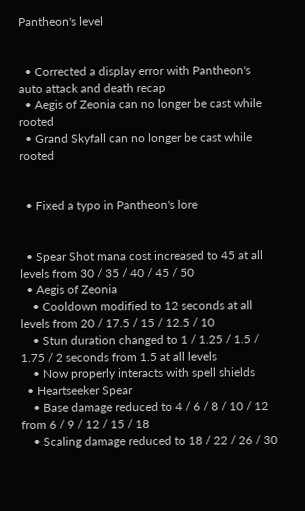Pantheon's level


  • Corrected a display error with Pantheon's auto attack and death recap
  • Aegis of Zeonia can no longer be cast while rooted
  • Grand Skyfall can no longer be cast while rooted


  • Fixed a typo in Pantheon's lore


  • Spear Shot mana cost increased to 45 at all levels from 30 / 35 / 40 / 45 / 50
  • Aegis of Zeonia
    • Cooldown modified to 12 seconds at all levels from 20 / 17.5 / 15 / 12.5 / 10
    • Stun duration changed to 1 / 1.25 / 1.5 / 1.75 / 2 seconds from 1.5 at all levels
    • Now properly interacts with spell shields
  • Heartseeker Spear
    • Base damage reduced to 4 / 6 / 8 / 10 / 12 from 6 / 9 / 12 / 15 / 18
    • Scaling damage reduced to 18 / 22 / 26 / 30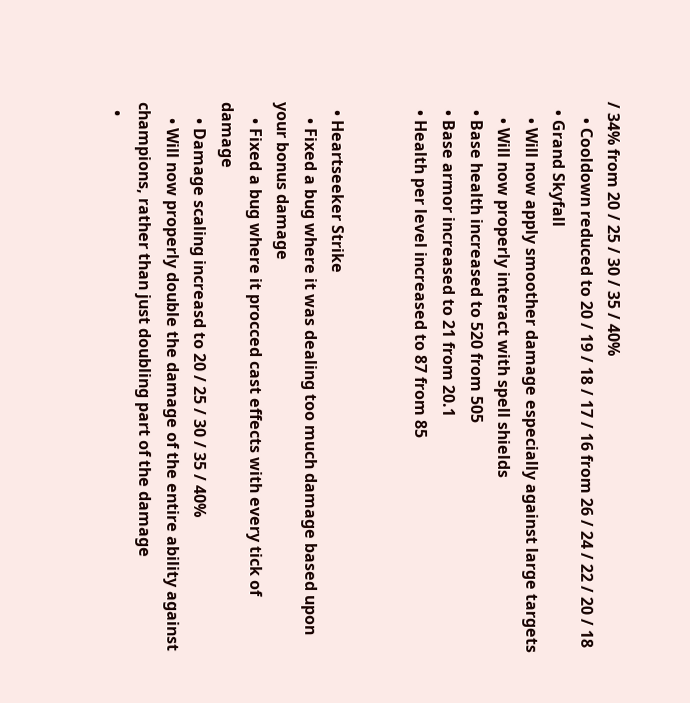/ 34% from 20 / 25 / 30 / 35 / 40%
    • Cooldown reduced to 20 / 19 / 18 / 17 / 16 from 26 / 24 / 22 / 20 / 18
  • Grand Skyfall
    • Will now apply smoother damage especially against large targets
    • Will now properly interact with spell shields
  • Base health increased to 520 from 505
  • Base armor increased to 21 from 20.1
  • Health per level increased to 87 from 85


  • Heartseeker Strike
    • Fixed a bug where it was dealing too much damage based upon your bonus damage
    • Fixed a bug where it procced cast effects with every tick of damage
    • Damage scaling increasd to 20 / 25 / 30 / 35 / 40%
    • Will now properly double the damage of the entire ability against champions, rather than just doubling part of the damage
  •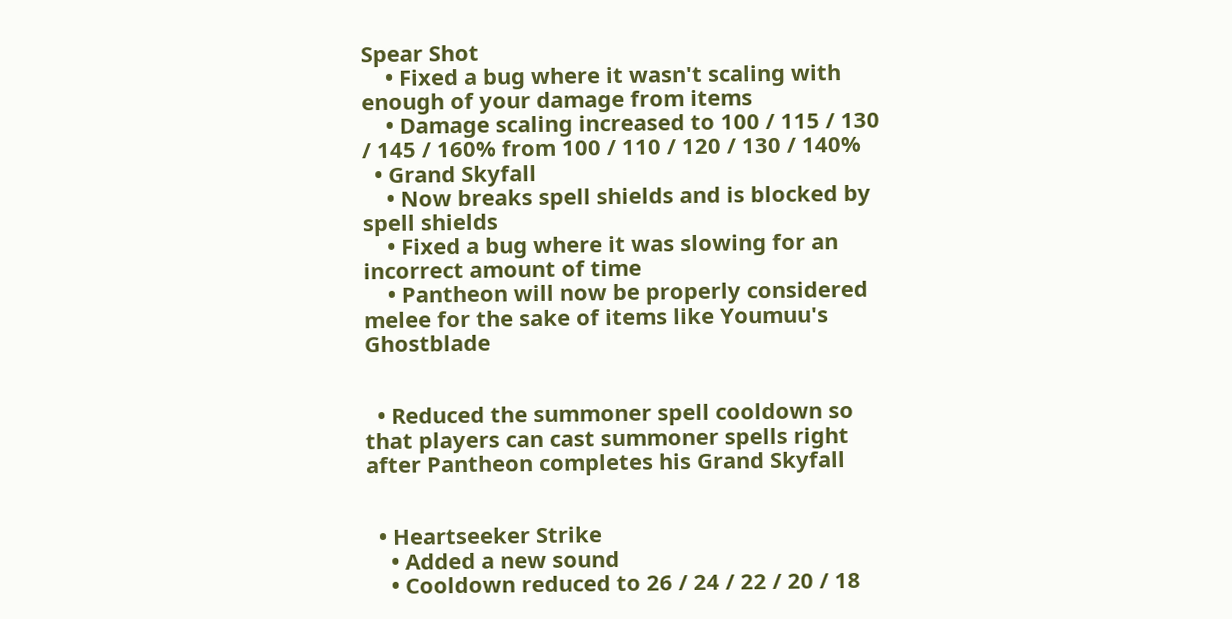Spear Shot
    • Fixed a bug where it wasn't scaling with enough of your damage from items
    • Damage scaling increased to 100 / 115 / 130 / 145 / 160% from 100 / 110 / 120 / 130 / 140%
  • Grand Skyfall
    • Now breaks spell shields and is blocked by spell shields
    • Fixed a bug where it was slowing for an incorrect amount of time
    • Pantheon will now be properly considered melee for the sake of items like Youmuu's Ghostblade


  • Reduced the summoner spell cooldown so that players can cast summoner spells right after Pantheon completes his Grand Skyfall


  • Heartseeker Strike
    • Added a new sound
    • Cooldown reduced to 26 / 24 / 22 / 20 / 18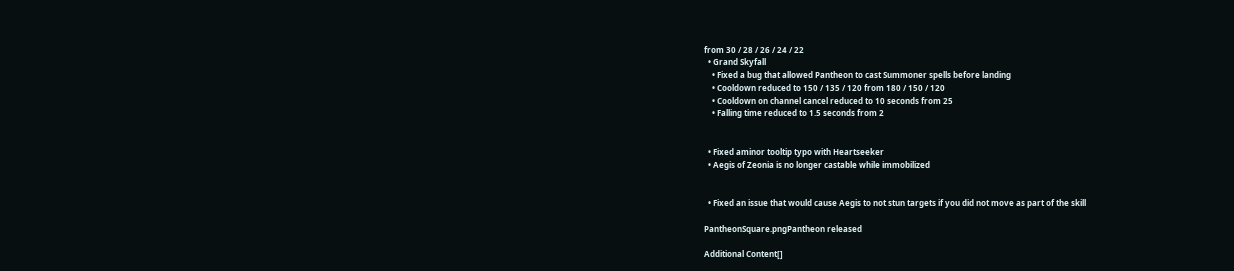from 30 / 28 / 26 / 24 / 22
  • Grand Skyfall
    • Fixed a bug that allowed Pantheon to cast Summoner spells before landing
    • Cooldown reduced to 150 / 135 / 120 from 180 / 150 / 120
    • Cooldown on channel cancel reduced to 10 seconds from 25
    • Falling time reduced to 1.5 seconds from 2


  • Fixed aminor tooltip typo with Heartseeker
  • Aegis of Zeonia is no longer castable while immobilized


  • Fixed an issue that would cause Aegis to not stun targets if you did not move as part of the skill

PantheonSquare.pngPantheon released

Additional Content[]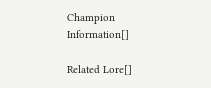Champion Information[]

Related Lore[]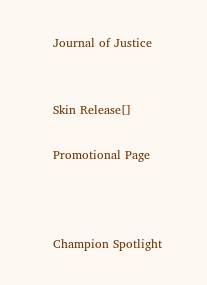Journal of Justice


Skin Release[]

Promotional Page



Champion Spotlight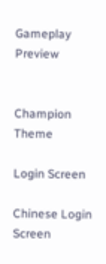Gameplay Preview


Champion Theme

Login Screen

Chinese Login Screen